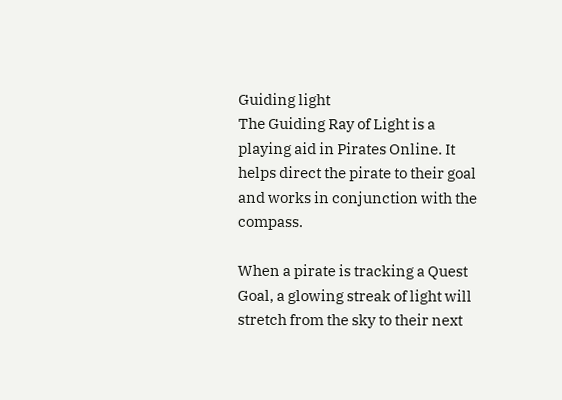Guiding light
The Guiding Ray of Light is a playing aid in Pirates Online. It helps direct the pirate to their goal and works in conjunction with the compass.

When a pirate is tracking a Quest Goal, a glowing streak of light will stretch from the sky to their next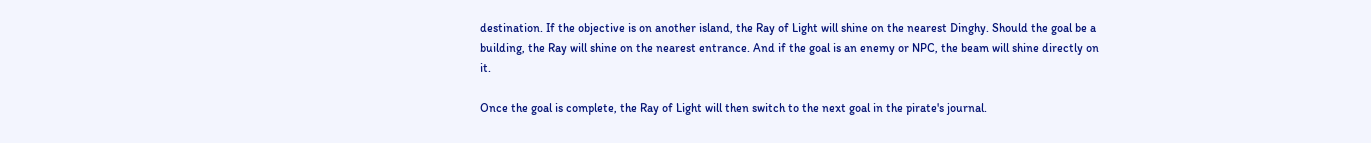destination. If the objective is on another island, the Ray of Light will shine on the nearest Dinghy. Should the goal be a building, the Ray will shine on the nearest entrance. And if the goal is an enemy or NPC, the beam will shine directly on it.

Once the goal is complete, the Ray of Light will then switch to the next goal in the pirate's journal.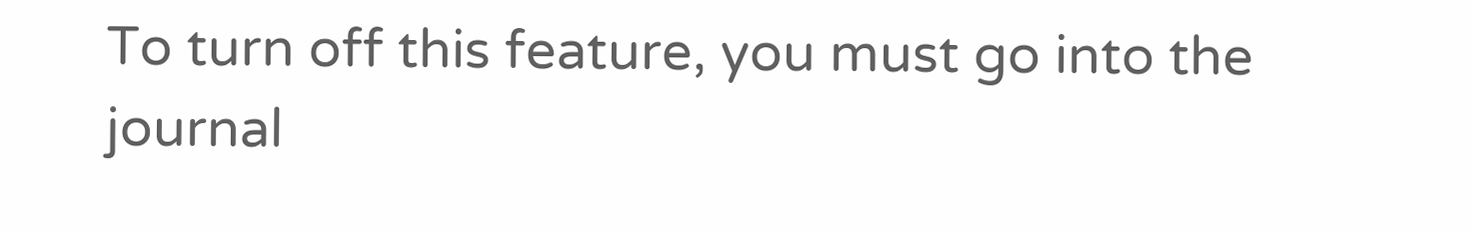To turn off this feature, you must go into the journal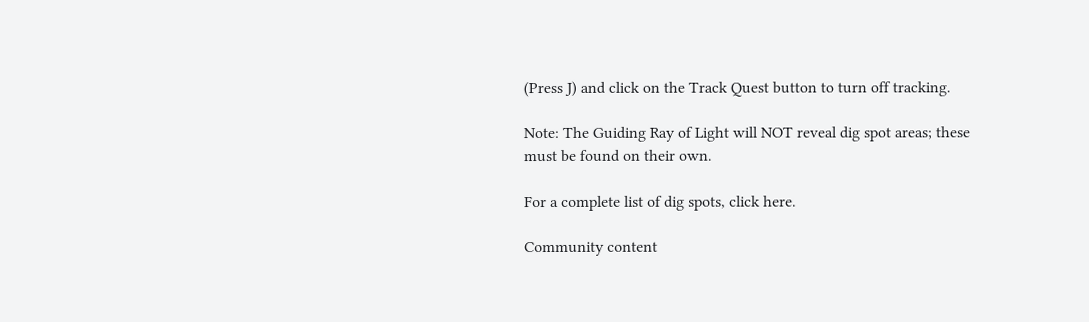(Press J) and click on the Track Quest button to turn off tracking.

Note: The Guiding Ray of Light will NOT reveal dig spot areas; these must be found on their own.

For a complete list of dig spots, click here.

Community content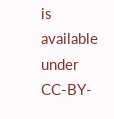is available under CC-BY-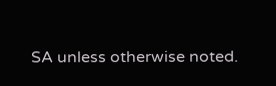SA unless otherwise noted.